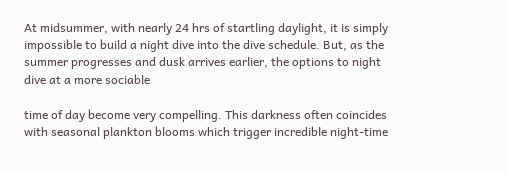At midsummer, with nearly 24 hrs of startling daylight, it is simply impossible to build a night dive into the dive schedule. But, as the summer progresses and dusk arrives earlier, the options to night dive at a more sociable

time of day become very compelling. This darkness often coincides with seasonal plankton blooms which trigger incredible night-time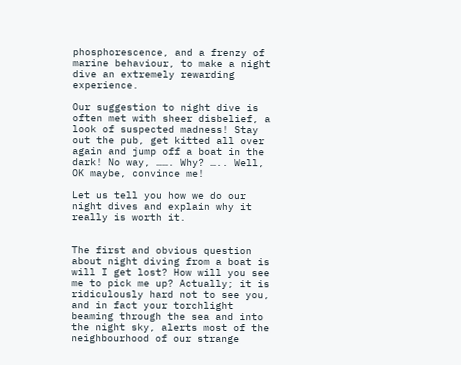phosphorescence, and a frenzy of marine behaviour, to make a night dive an extremely rewarding experience.

Our suggestion to night dive is often met with sheer disbelief, a look of suspected madness! Stay out the pub, get kitted all over again and jump off a boat in the dark! No way, ……. Why? ….. Well, OK maybe, convince me!

Let us tell you how we do our night dives and explain why it really is worth it.


The first and obvious question about night diving from a boat is will I get lost? How will you see me to pick me up? Actually; it is ridiculously hard not to see you, and in fact your torchlight beaming through the sea and into the night sky, alerts most of the neighbourhood of our strange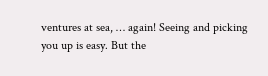ventures at sea, … again! Seeing and picking you up is easy. But the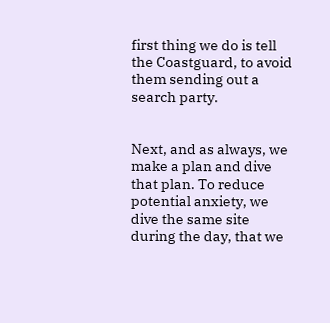first thing we do is tell the Coastguard, to avoid them sending out a search party.


Next, and as always, we make a plan and dive that plan. To reduce potential anxiety, we dive the same site during the day, that we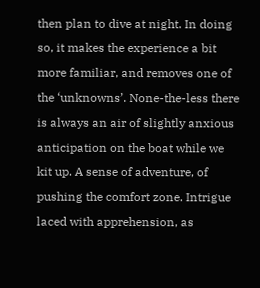then plan to dive at night. In doing so, it makes the experience a bit more familiar, and removes one of the ‘unknowns’. None-the-less there is always an air of slightly anxious anticipation on the boat while we kit up. A sense of adventure, of pushing the comfort zone. Intrigue laced with apprehension, as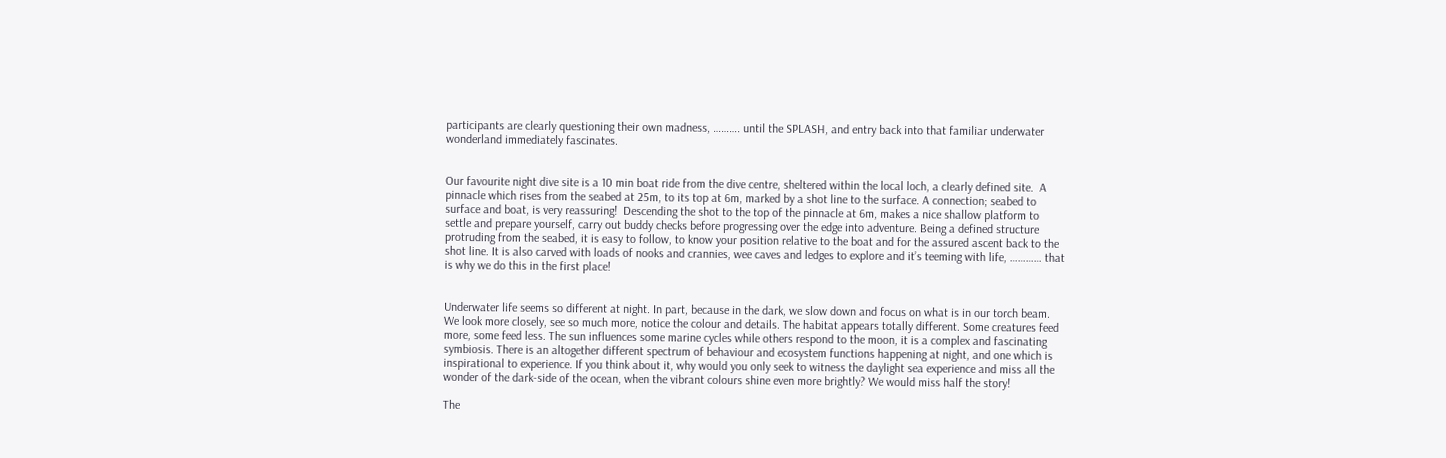participants are clearly questioning their own madness, ………. until the SPLASH, and entry back into that familiar underwater wonderland immediately fascinates.


Our favourite night dive site is a 10 min boat ride from the dive centre, sheltered within the local loch, a clearly defined site.  A pinnacle which rises from the seabed at 25m, to its top at 6m, marked by a shot line to the surface. A connection; seabed to surface and boat, is very reassuring!  Descending the shot to the top of the pinnacle at 6m, makes a nice shallow platform to settle and prepare yourself, carry out buddy checks before progressing over the edge into adventure. Being a defined structure protruding from the seabed, it is easy to follow, to know your position relative to the boat and for the assured ascent back to the shot line. It is also carved with loads of nooks and crannies, wee caves and ledges to explore and it’s teeming with life, ………… that is why we do this in the first place!


Underwater life seems so different at night. In part, because in the dark, we slow down and focus on what is in our torch beam. We look more closely, see so much more, notice the colour and details. The habitat appears totally different. Some creatures feed more, some feed less. The sun influences some marine cycles while others respond to the moon, it is a complex and fascinating symbiosis. There is an altogether different spectrum of behaviour and ecosystem functions happening at night, and one which is inspirational to experience. If you think about it, why would you only seek to witness the daylight sea experience and miss all the wonder of the dark-side of the ocean, when the vibrant colours shine even more brightly? We would miss half the story!

The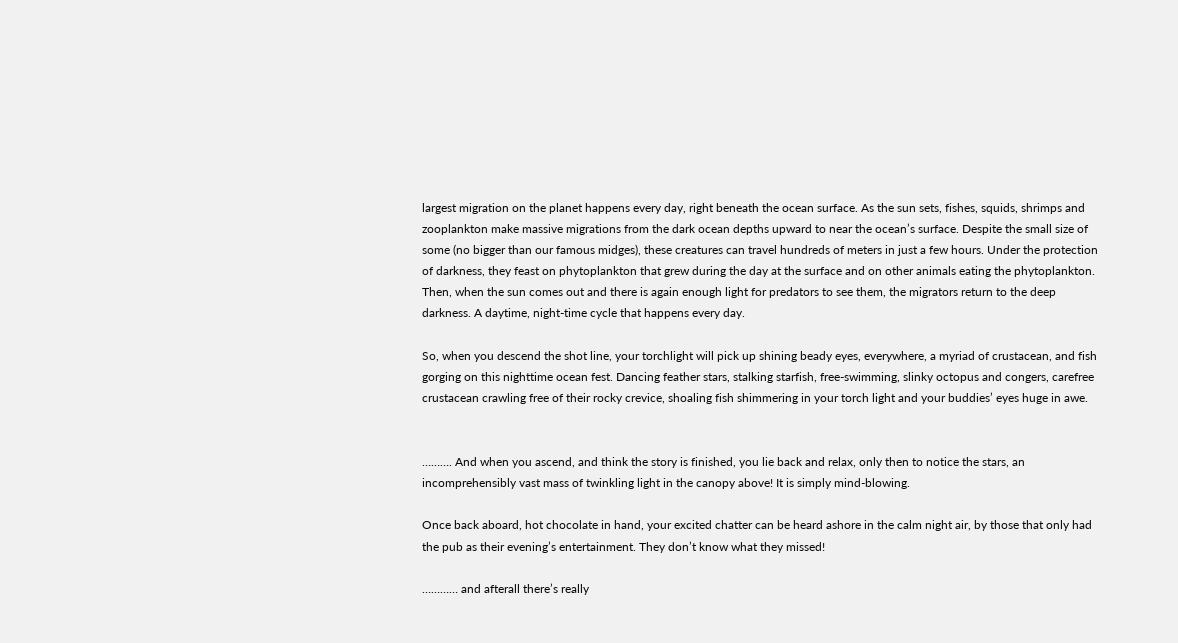largest migration on the planet happens every day, right beneath the ocean surface. As the sun sets, fishes, squids, shrimps and zooplankton make massive migrations from the dark ocean depths upward to near the ocean’s surface. Despite the small size of some (no bigger than our famous midges), these creatures can travel hundreds of meters in just a few hours. Under the protection of darkness, they feast on phytoplankton that grew during the day at the surface and on other animals eating the phytoplankton. Then, when the sun comes out and there is again enough light for predators to see them, the migrators return to the deep darkness. A daytime, night-time cycle that happens every day.

So, when you descend the shot line, your torchlight will pick up shining beady eyes, everywhere, a myriad of crustacean, and fish gorging on this nighttime ocean fest. Dancing feather stars, stalking starfish, free-swimming, slinky octopus and congers, carefree crustacean crawling free of their rocky crevice, shoaling fish shimmering in your torch light and your buddies’ eyes huge in awe.


………. And when you ascend, and think the story is finished, you lie back and relax, only then to notice the stars, an incomprehensibly vast mass of twinkling light in the canopy above! It is simply mind-blowing.

Once back aboard, hot chocolate in hand, your excited chatter can be heard ashore in the calm night air, by those that only had the pub as their evening’s entertainment. They don’t know what they missed!

………… and afterall there’s really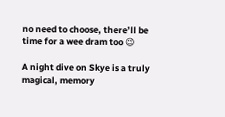no need to choose, there’ll be time for a wee dram too 😉

A night dive on Skye is a truly magical, memory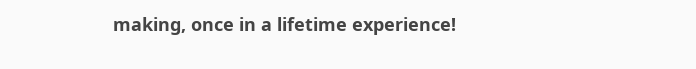making, once in a lifetime experience!